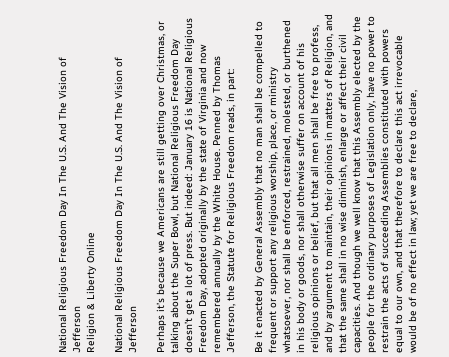National Religious Freedom Day In The U.S. And The Vision of Jefferson
Religion & Liberty Online

National Religious Freedom Day In The U.S. And The Vision of Jefferson

Perhaps it’s because we Americans are still getting over Christmas, or talking about the Super Bowl, but National Religious Freedom Day doesn’t get a lot of press. But indeed: January 16 is National Religious Freedom Day, adopted originally by the state of Virginia and now remembered annually by the White House. Penned by Thomas Jefferson, the Statute for Religious Freedom reads, in part:

Be it enacted by General Assembly that no man shall be compelled to frequent or support any religious worship, place, or ministry whatsoever, nor shall be enforced, restrained, molested, or burthened in his body or goods, nor shall otherwise suffer on account of his religious opinions or belief, but that all men shall be free to profess, and by argument to maintain, their opinions in matters of Religion, and that the same shall in no wise diminish, enlarge or affect their civil capacities. And though we well know that this Assembly elected by the people for the ordinary purposes of Legislation only, have no power to restrain the acts of succeeding Assemblies constituted with powers equal to our own, and that therefore to declare this act irrevocable would be of no effect in law; yet we are free to declare,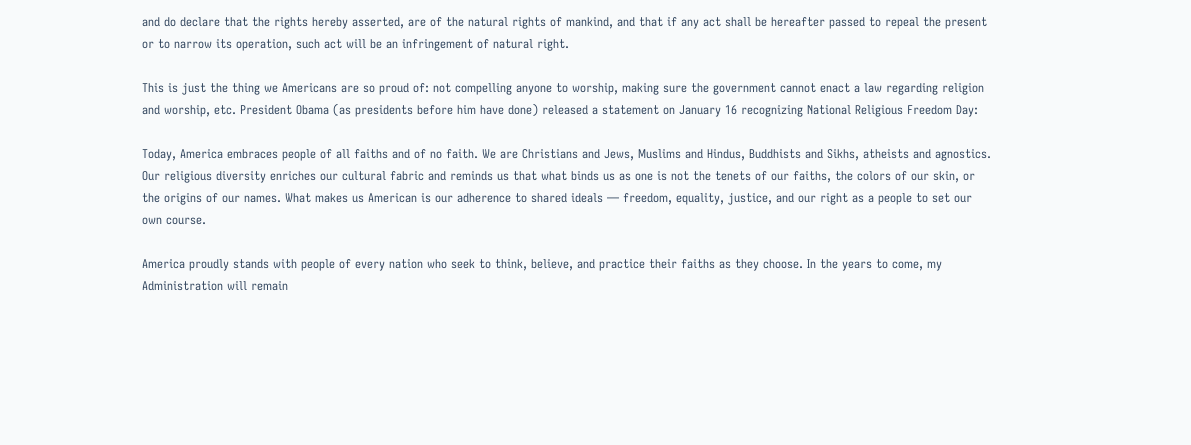and do declare that the rights hereby asserted, are of the natural rights of mankind, and that if any act shall be hereafter passed to repeal the present or to narrow its operation, such act will be an infringement of natural right.

This is just the thing we Americans are so proud of: not compelling anyone to worship, making sure the government cannot enact a law regarding religion and worship, etc. President Obama (as presidents before him have done) released a statement on January 16 recognizing National Religious Freedom Day:

Today, America embraces people of all faiths and of no faith. We are Christians and Jews, Muslims and Hindus, Buddhists and Sikhs, atheists and agnostics. Our religious diversity enriches our cultural fabric and reminds us that what binds us as one is not the tenets of our faiths, the colors of our skin, or the origins of our names. What makes us American is our adherence to shared ideals — freedom, equality, justice, and our right as a people to set our own course.

America proudly stands with people of every nation who seek to think, believe, and practice their faiths as they choose. In the years to come, my Administration will remain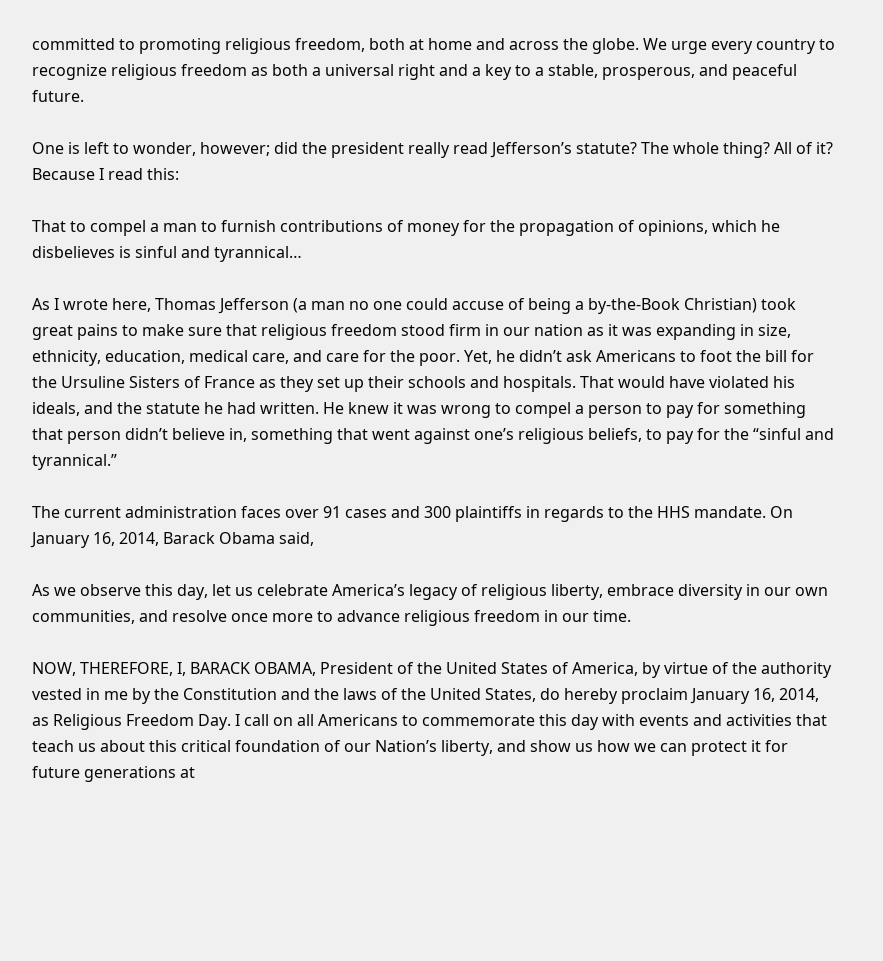committed to promoting religious freedom, both at home and across the globe. We urge every country to recognize religious freedom as both a universal right and a key to a stable, prosperous, and peaceful future.

One is left to wonder, however; did the president really read Jefferson’s statute? The whole thing? All of it? Because I read this:

That to compel a man to furnish contributions of money for the propagation of opinions, which he disbelieves is sinful and tyrannical…

As I wrote here, Thomas Jefferson (a man no one could accuse of being a by-the-Book Christian) took great pains to make sure that religious freedom stood firm in our nation as it was expanding in size, ethnicity, education, medical care, and care for the poor. Yet, he didn’t ask Americans to foot the bill for the Ursuline Sisters of France as they set up their schools and hospitals. That would have violated his ideals, and the statute he had written. He knew it was wrong to compel a person to pay for something that person didn’t believe in, something that went against one’s religious beliefs, to pay for the “sinful and tyrannical.”

The current administration faces over 91 cases and 300 plaintiffs in regards to the HHS mandate. On January 16, 2014, Barack Obama said,

As we observe this day, let us celebrate America’s legacy of religious liberty, embrace diversity in our own communities, and resolve once more to advance religious freedom in our time.

NOW, THEREFORE, I, BARACK OBAMA, President of the United States of America, by virtue of the authority vested in me by the Constitution and the laws of the United States, do hereby proclaim January 16, 2014, as Religious Freedom Day. I call on all Americans to commemorate this day with events and activities that teach us about this critical foundation of our Nation’s liberty, and show us how we can protect it for future generations at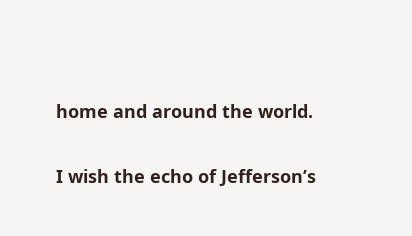home and around the world.

I wish the echo of Jefferson’s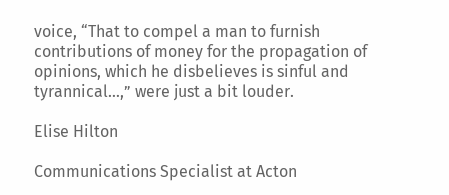voice, “That to compel a man to furnish contributions of money for the propagation of opinions, which he disbelieves is sinful and tyrannical…,” were just a bit louder.

Elise Hilton

Communications Specialist at Acton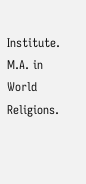Institute. M.A. in World Religions.